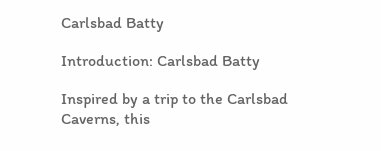Carlsbad Batty

Introduction: Carlsbad Batty

Inspired by a trip to the Carlsbad Caverns, this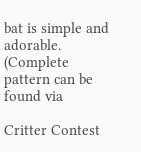bat is simple and adorable. (Complete pattern can be found via

Critter Contest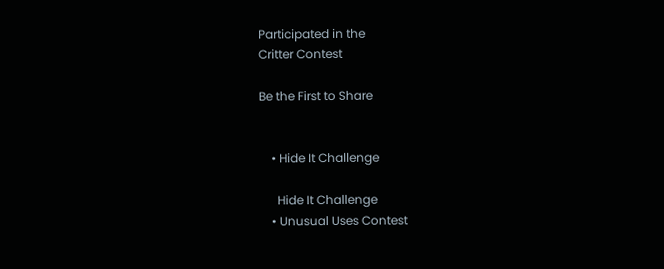Participated in the
Critter Contest

Be the First to Share


    • Hide It Challenge

      Hide It Challenge
    • Unusual Uses Contest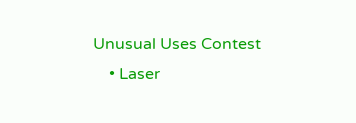Unusual Uses Contest
    • Laser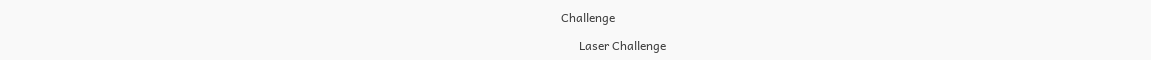Challenge

      Laser Challenge